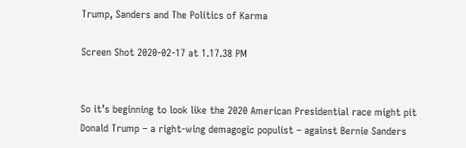Trump, Sanders and The Politics of Karma

Screen Shot 2020-02-17 at 1.17.38 PM


So it’s beginning to look like the 2020 American Presidential race might pit Donald Trump – a right-wing demagogic populist – against Bernie Sanders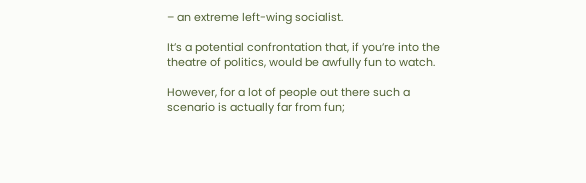– an extreme left-wing socialist.

It’s a potential confrontation that, if you’re into the theatre of politics, would be awfully fun to watch.

However, for a lot of people out there such a scenario is actually far from fun;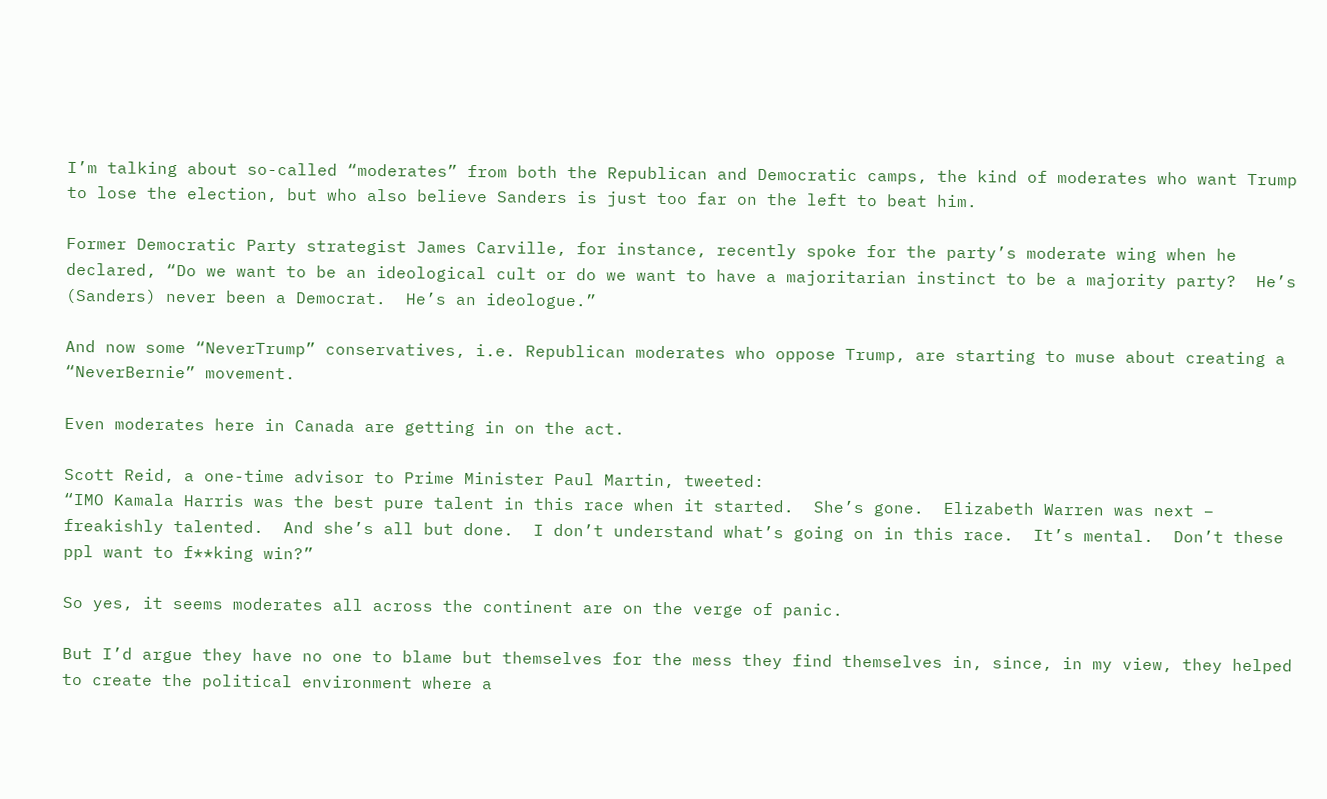I’m talking about so-called “moderates” from both the Republican and Democratic camps, the kind of moderates who want Trump to lose the election, but who also believe Sanders is just too far on the left to beat him.

Former Democratic Party strategist James Carville, for instance, recently spoke for the party’s moderate wing when he declared, “Do we want to be an ideological cult or do we want to have a majoritarian instinct to be a majority party?  He’s (Sanders) never been a Democrat.  He’s an ideologue.”

And now some “NeverTrump” conservatives, i.e. Republican moderates who oppose Trump, are starting to muse about creating a “NeverBernie” movement.

Even moderates here in Canada are getting in on the act.

Scott Reid, a one-time advisor to Prime Minister Paul Martin, tweeted:
“IMO Kamala Harris was the best pure talent in this race when it started.  She’s gone.  Elizabeth Warren was next – freakishly talented.  And she’s all but done.  I don’t understand what’s going on in this race.  It’s mental.  Don’t these ppl want to f**king win?”

So yes, it seems moderates all across the continent are on the verge of panic.

But I’d argue they have no one to blame but themselves for the mess they find themselves in, since, in my view, they helped to create the political environment where a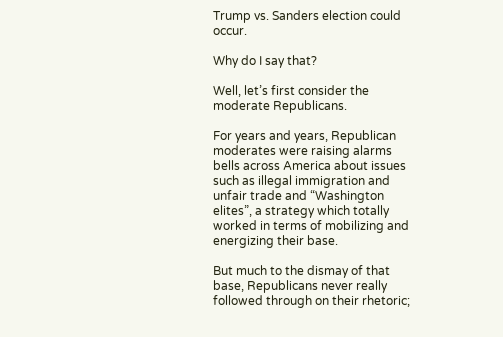Trump vs. Sanders election could occur.

Why do I say that?

Well, let’s first consider the moderate Republicans.

For years and years, Republican moderates were raising alarms bells across America about issues such as illegal immigration and unfair trade and “Washington elites”, a strategy which totally worked in terms of mobilizing and energizing their base.

But much to the dismay of that base, Republicans never really followed through on their rhetoric;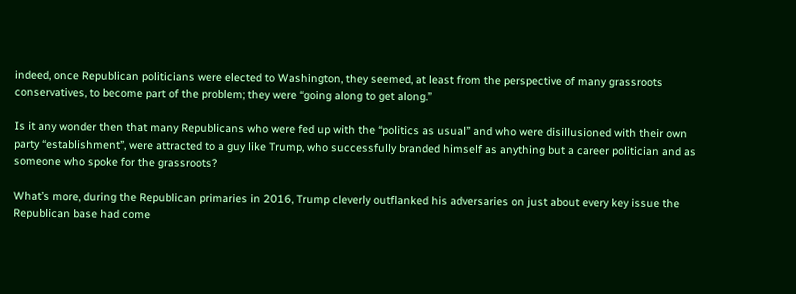indeed, once Republican politicians were elected to Washington, they seemed, at least from the perspective of many grassroots conservatives, to become part of the problem; they were “going along to get along.”

Is it any wonder then that many Republicans who were fed up with the “politics as usual” and who were disillusioned with their own party “establishment”, were attracted to a guy like Trump, who successfully branded himself as anything but a career politician and as someone who spoke for the grassroots?

What’s more, during the Republican primaries in 2016, Trump cleverly outflanked his adversaries on just about every key issue the Republican base had come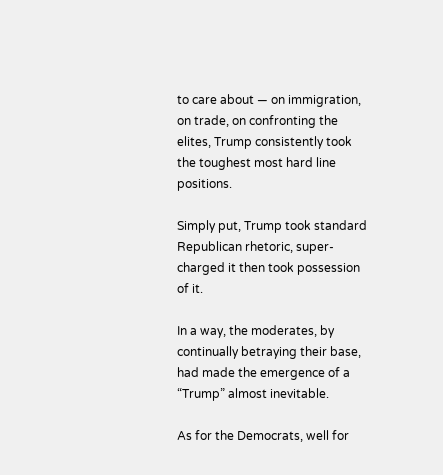to care about — on immigration, on trade, on confronting the elites, Trump consistently took the toughest most hard line positions.

Simply put, Trump took standard Republican rhetoric, super-charged it then took possession of it.

In a way, the moderates, by continually betraying their base, had made the emergence of a “Trump” almost inevitable.

As for the Democrats, well for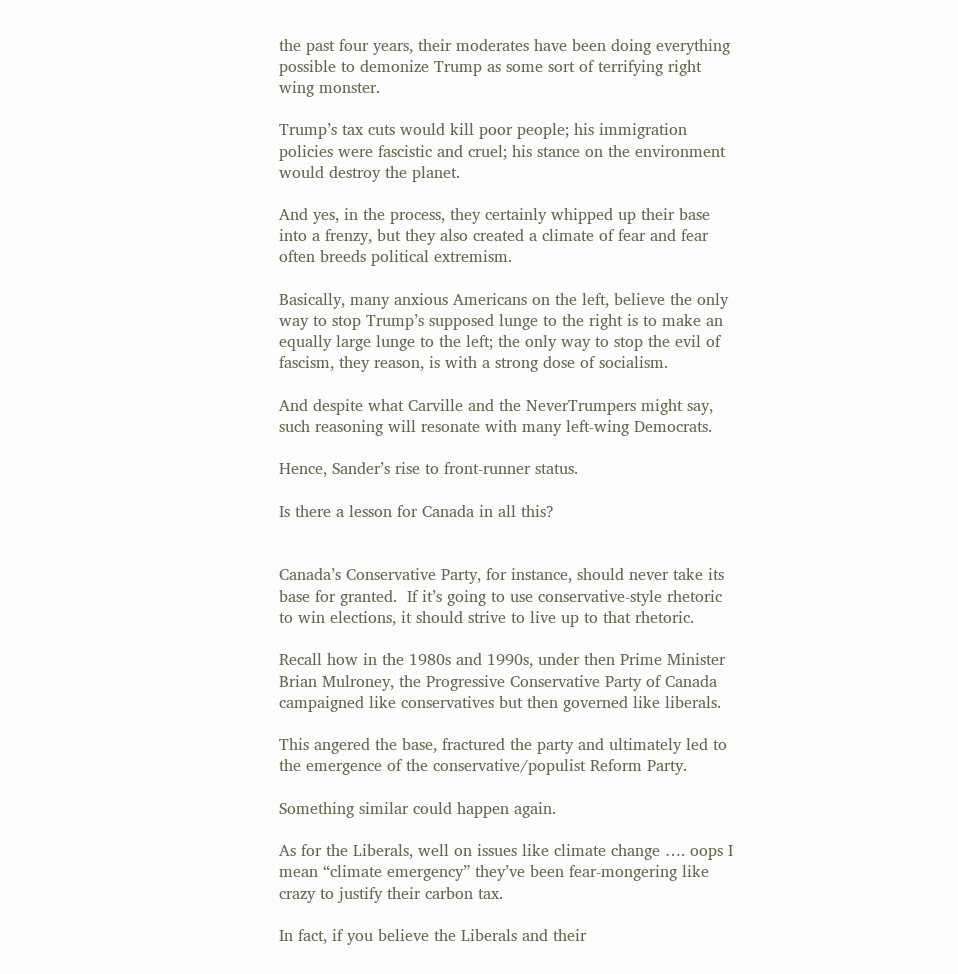the past four years, their moderates have been doing everything possible to demonize Trump as some sort of terrifying right wing monster.

Trump’s tax cuts would kill poor people; his immigration policies were fascistic and cruel; his stance on the environment would destroy the planet.

And yes, in the process, they certainly whipped up their base into a frenzy, but they also created a climate of fear and fear often breeds political extremism.

Basically, many anxious Americans on the left, believe the only way to stop Trump’s supposed lunge to the right is to make an equally large lunge to the left; the only way to stop the evil of fascism, they reason, is with a strong dose of socialism.

And despite what Carville and the NeverTrumpers might say, such reasoning will resonate with many left-wing Democrats.

Hence, Sander’s rise to front-runner status.

Is there a lesson for Canada in all this?


Canada’s Conservative Party, for instance, should never take its base for granted.  If it’s going to use conservative-style rhetoric to win elections, it should strive to live up to that rhetoric.

Recall how in the 1980s and 1990s, under then Prime Minister Brian Mulroney, the Progressive Conservative Party of Canada campaigned like conservatives but then governed like liberals.

This angered the base, fractured the party and ultimately led to the emergence of the conservative/populist Reform Party.

Something similar could happen again.

As for the Liberals, well on issues like climate change …. oops I mean “climate emergency” they’ve been fear-mongering like crazy to justify their carbon tax.

In fact, if you believe the Liberals and their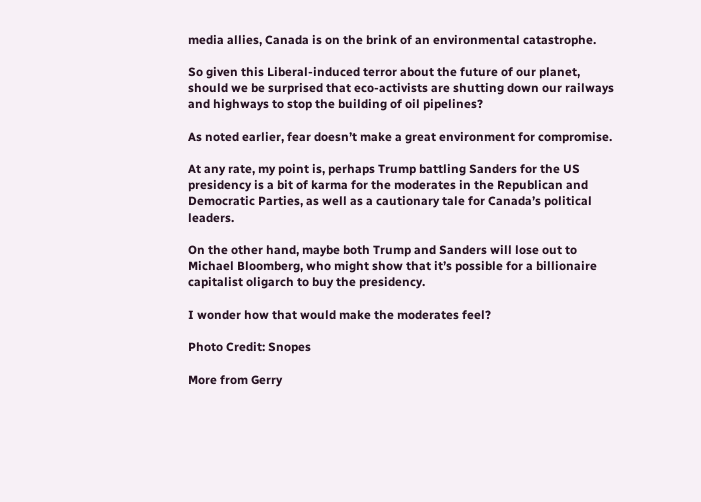media allies, Canada is on the brink of an environmental catastrophe.

So given this Liberal-induced terror about the future of our planet, should we be surprised that eco-activists are shutting down our railways and highways to stop the building of oil pipelines?

As noted earlier, fear doesn’t make a great environment for compromise.

At any rate, my point is, perhaps Trump battling Sanders for the US presidency is a bit of karma for the moderates in the Republican and Democratic Parties, as well as a cautionary tale for Canada’s political leaders.

On the other hand, maybe both Trump and Sanders will lose out to Michael Bloomberg, who might show that it’s possible for a billionaire capitalist oligarch to buy the presidency.

I wonder how that would make the moderates feel?

Photo Credit: Snopes

More from Gerry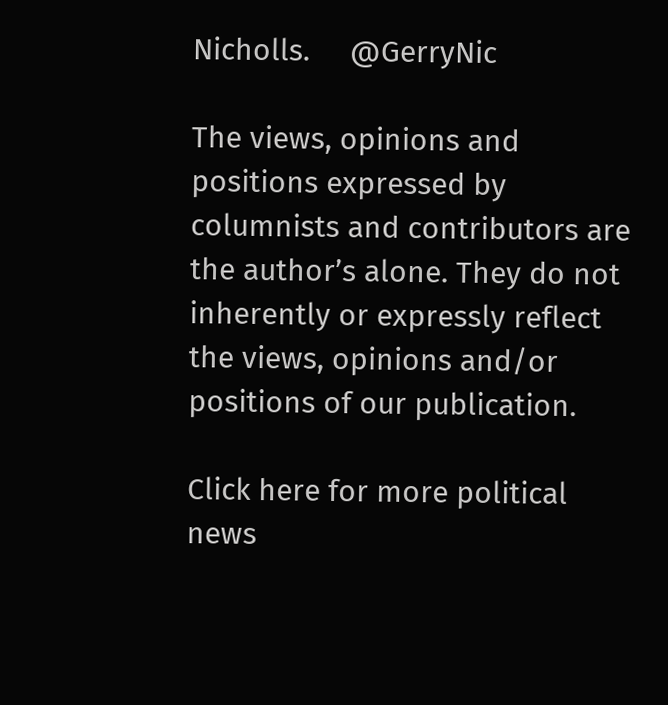Nicholls.     @GerryNic

The views, opinions and positions expressed by columnists and contributors are the author’s alone. They do not inherently or expressly reflect the views, opinions and/or positions of our publication.

Click here for more political news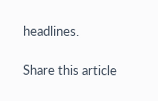headlines.

Share this article